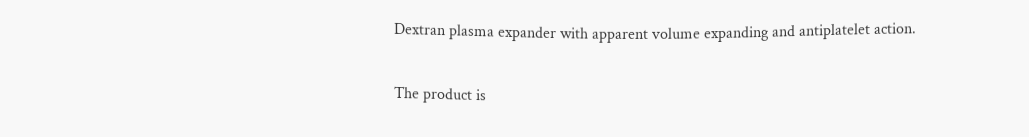Dextran plasma expander with apparent volume expanding and antiplatelet action.

The product is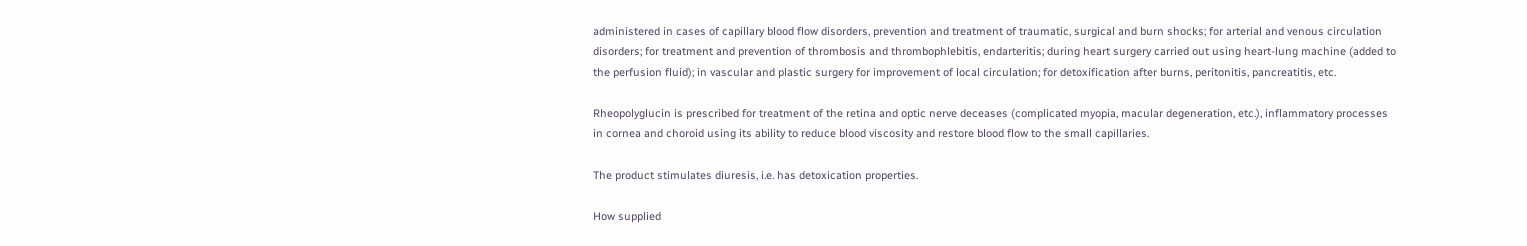administered in cases of capillary blood flow disorders, prevention and treatment of traumatic, surgical and burn shocks; for arterial and venous circulation disorders; for treatment and prevention of thrombosis and thrombophlebitis, endarteritis; during heart surgery carried out using heart-lung machine (added to the perfusion fluid); in vascular and plastic surgery for improvement of local circulation; for detoxification after burns, peritonitis, pancreatitis, etc.

Rheopolyglucin is prescribed for treatment of the retina and optic nerve deceases (complicated myopia, macular degeneration, etc.), inflammatory processes in cornea and choroid using its ability to reduce blood viscosity and restore blood flow to the small capillaries.

The product stimulates diuresis, i.e. has detoxication properties.

How supplied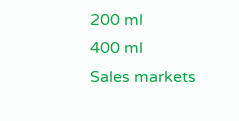200 ml
400 ml
Sales markets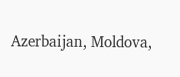Azerbaijan, Moldova,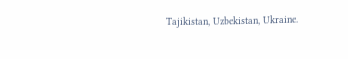Tajikistan, Uzbekistan, Ukraine.